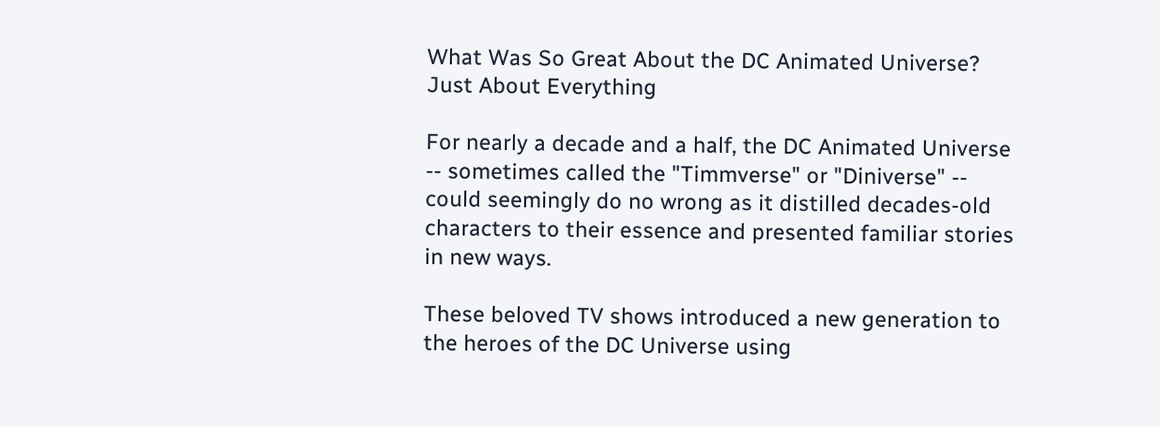What Was So Great About the DC Animated Universe? Just About Everything

For nearly a decade and a half, the DC Animated Universe -- sometimes called the "Timmverse" or "Diniverse" -- could seemingly do no wrong as it distilled decades-old characters to their essence and presented familiar stories in new ways.

These beloved TV shows introduced a new generation to the heroes of the DC Universe using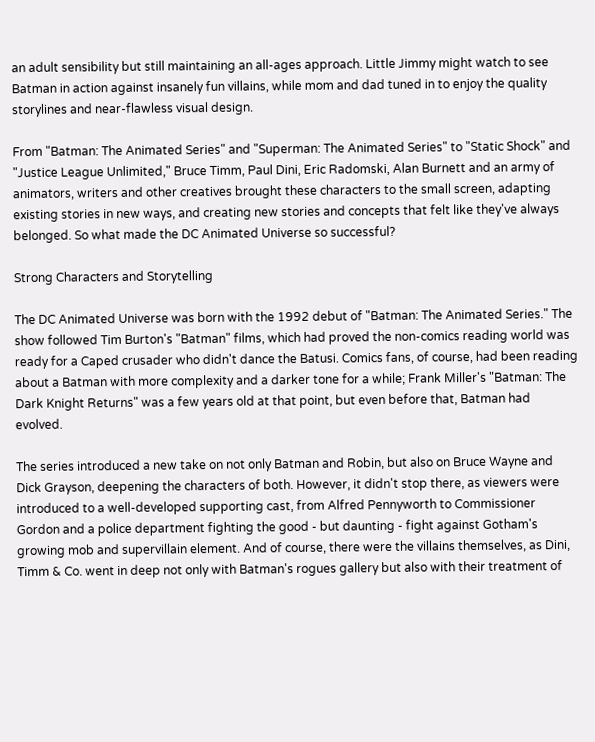an adult sensibility but still maintaining an all-ages approach. Little Jimmy might watch to see Batman in action against insanely fun villains, while mom and dad tuned in to enjoy the quality storylines and near-flawless visual design.

From "Batman: The Animated Series" and "Superman: The Animated Series" to "Static Shock" and "Justice League Unlimited," Bruce Timm, Paul Dini, Eric Radomski, Alan Burnett and an army of animators, writers and other creatives brought these characters to the small screen, adapting existing stories in new ways, and creating new stories and concepts that felt like they've always belonged. So what made the DC Animated Universe so successful?

Strong Characters and Storytelling

The DC Animated Universe was born with the 1992 debut of "Batman: The Animated Series." The show followed Tim Burton's "Batman" films, which had proved the non-comics reading world was ready for a Caped crusader who didn't dance the Batusi. Comics fans, of course, had been reading about a Batman with more complexity and a darker tone for a while; Frank Miller's "Batman: The Dark Knight Returns" was a few years old at that point, but even before that, Batman had evolved.

The series introduced a new take on not only Batman and Robin, but also on Bruce Wayne and Dick Grayson, deepening the characters of both. However, it didn't stop there, as viewers were introduced to a well-developed supporting cast, from Alfred Pennyworth to Commissioner Gordon and a police department fighting the good - but daunting - fight against Gotham's growing mob and supervillain element. And of course, there were the villains themselves, as Dini, Timm & Co. went in deep not only with Batman's rogues gallery but also with their treatment of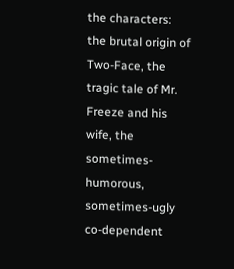the characters: the brutal origin of Two-Face, the tragic tale of Mr. Freeze and his wife, the sometimes-humorous, sometimes-ugly co-dependent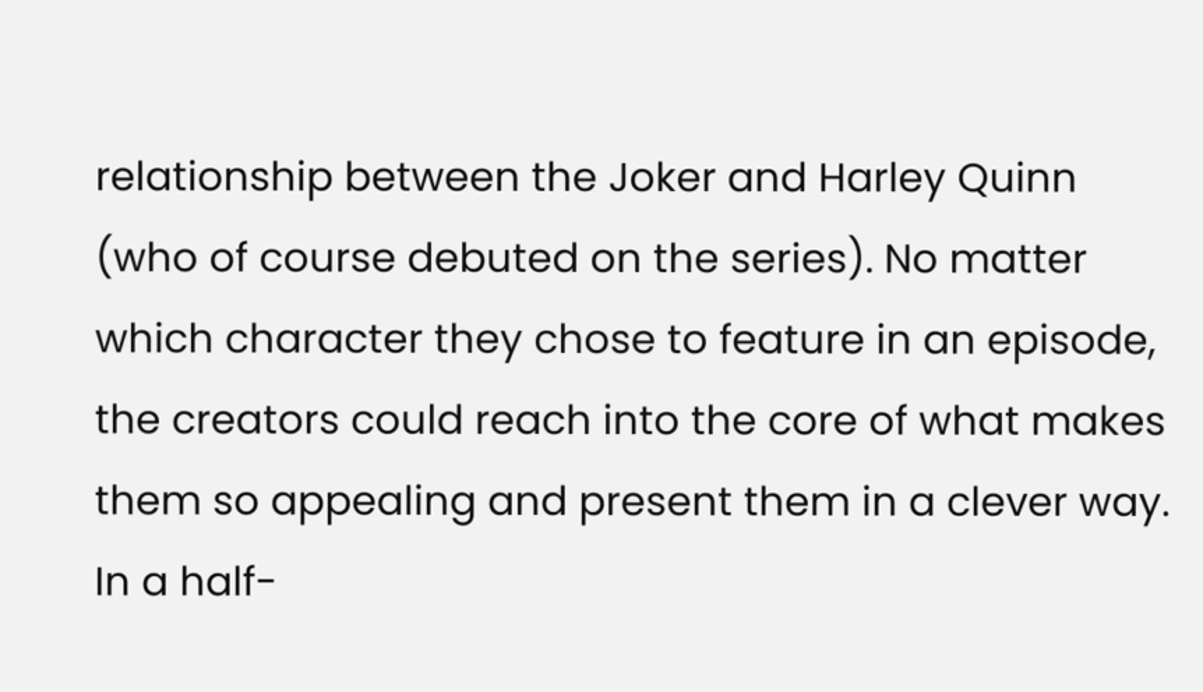relationship between the Joker and Harley Quinn (who of course debuted on the series). No matter which character they chose to feature in an episode, the creators could reach into the core of what makes them so appealing and present them in a clever way. In a half-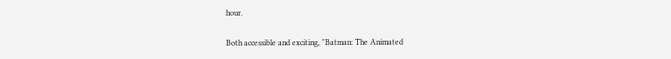hour.

Both accessible and exciting, "Batman: The Animated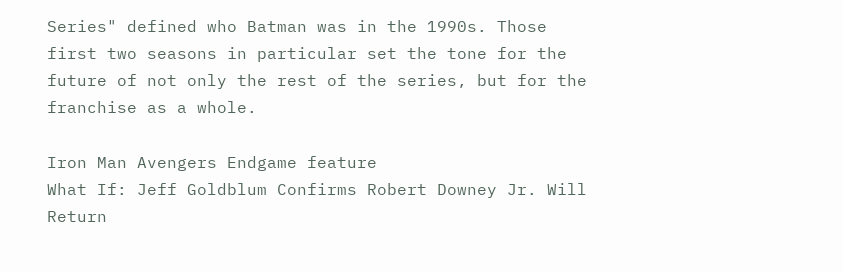Series" defined who Batman was in the 1990s. Those first two seasons in particular set the tone for the future of not only the rest of the series, but for the franchise as a whole.

Iron Man Avengers Endgame feature
What If: Jeff Goldblum Confirms Robert Downey Jr. Will Return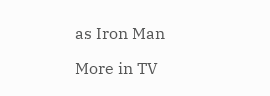as Iron Man

More in TV